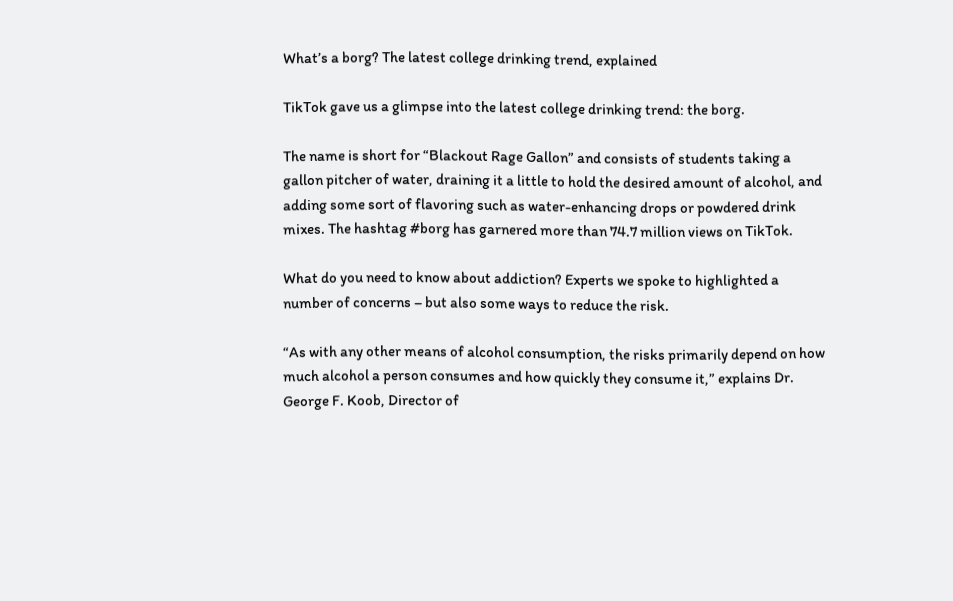What’s a borg? The latest college drinking trend, explained

TikTok gave us a glimpse into the latest college drinking trend: the borg.

The name is short for “Blackout Rage Gallon” and consists of students taking a gallon pitcher of water, draining it a little to hold the desired amount of alcohol, and adding some sort of flavoring such as water-enhancing drops or powdered drink mixes. The hashtag #borg has garnered more than 74.7 million views on TikTok.

What do you need to know about addiction? Experts we spoke to highlighted a number of concerns – but also some ways to reduce the risk.

“As with any other means of alcohol consumption, the risks primarily depend on how much alcohol a person consumes and how quickly they consume it,” explains Dr. George F. Koob, Director of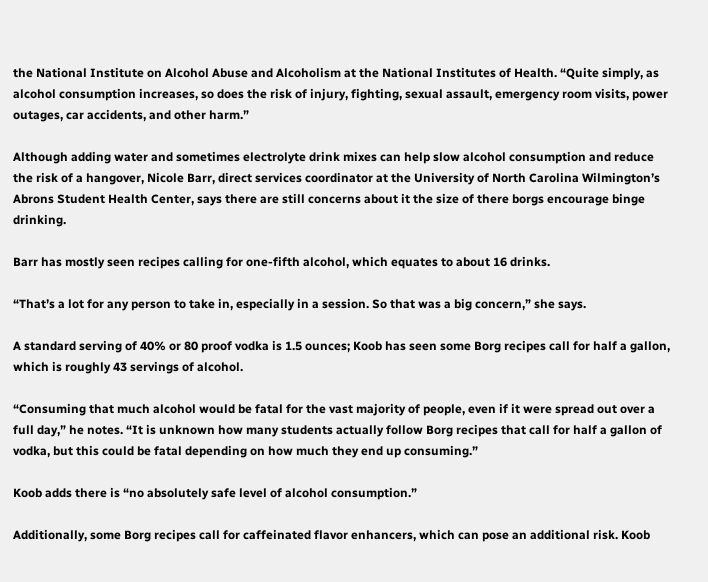the National Institute on Alcohol Abuse and Alcoholism at the National Institutes of Health. “Quite simply, as alcohol consumption increases, so does the risk of injury, fighting, sexual assault, emergency room visits, power outages, car accidents, and other harm.”

Although adding water and sometimes electrolyte drink mixes can help slow alcohol consumption and reduce the risk of a hangover, Nicole Barr, direct services coordinator at the University of North Carolina Wilmington’s Abrons Student Health Center, says there are still concerns about it the size of there borgs encourage binge drinking.

Barr has mostly seen recipes calling for one-fifth alcohol, which equates to about 16 drinks.

“That’s a lot for any person to take in, especially in a session. So that was a big concern,” she says.

A standard serving of 40% or 80 proof vodka is 1.5 ounces; Koob has seen some Borg recipes call for half a gallon, which is roughly 43 servings of alcohol.

“Consuming that much alcohol would be fatal for the vast majority of people, even if it were spread out over a full day,” he notes. “It is unknown how many students actually follow Borg recipes that call for half a gallon of vodka, but this could be fatal depending on how much they end up consuming.”

Koob adds there is “no absolutely safe level of alcohol consumption.”

Additionally, some Borg recipes call for caffeinated flavor enhancers, which can pose an additional risk. Koob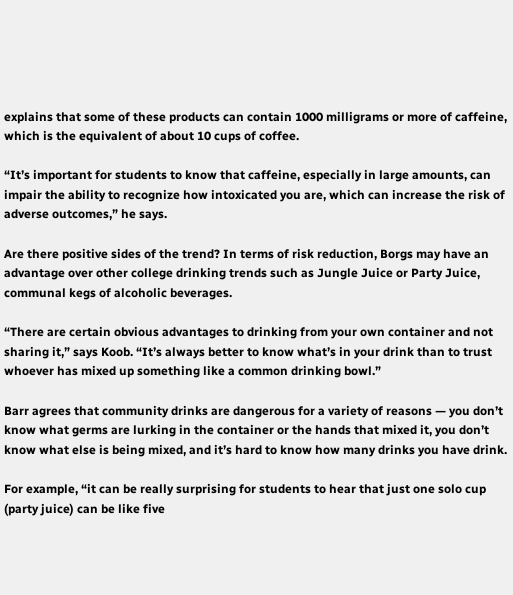explains that some of these products can contain 1000 milligrams or more of caffeine, which is the equivalent of about 10 cups of coffee.

“It’s important for students to know that caffeine, especially in large amounts, can impair the ability to recognize how intoxicated you are, which can increase the risk of adverse outcomes,” he says.

Are there positive sides of the trend? In terms of risk reduction, Borgs may have an advantage over other college drinking trends such as Jungle Juice or Party Juice, communal kegs of alcoholic beverages.

“There are certain obvious advantages to drinking from your own container and not sharing it,” says Koob. “It’s always better to know what’s in your drink than to trust whoever has mixed up something like a common drinking bowl.”

Barr agrees that community drinks are dangerous for a variety of reasons — you don’t know what germs are lurking in the container or the hands that mixed it, you don’t know what else is being mixed, and it’s hard to know how many drinks you have drink.

For example, “it can be really surprising for students to hear that just one solo cup (party juice) can be like five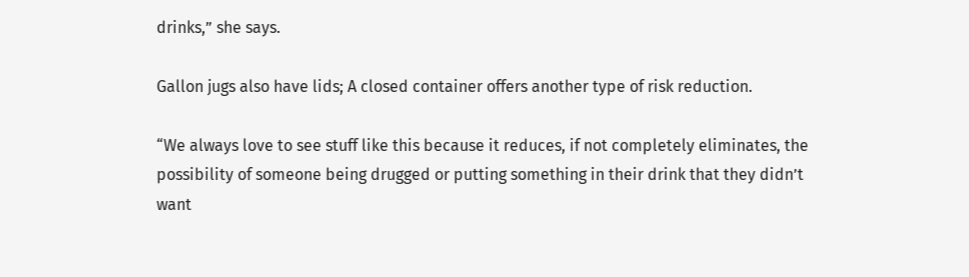drinks,” she says.

Gallon jugs also have lids; A closed container offers another type of risk reduction.

“We always love to see stuff like this because it reduces, if not completely eliminates, the possibility of someone being drugged or putting something in their drink that they didn’t want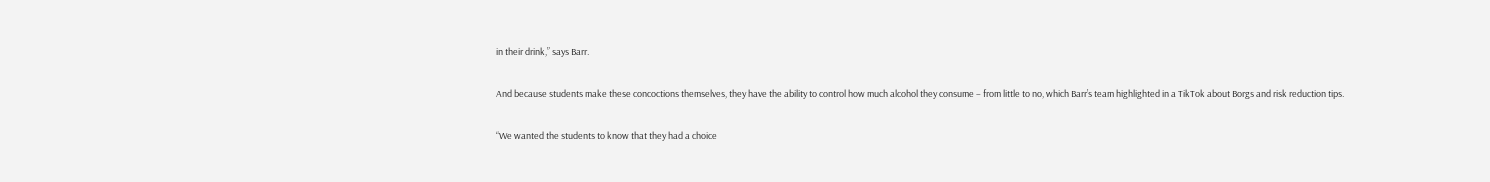in their drink,” says Barr.

And because students make these concoctions themselves, they have the ability to control how much alcohol they consume – from little to no, which Barr’s team highlighted in a TikTok about Borgs and risk reduction tips.

“We wanted the students to know that they had a choice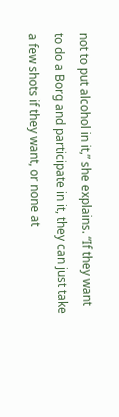not to put alcohol in it,” she explains. “If they want to do a Borg and participate in it, they can just take a few shots if they want, or none at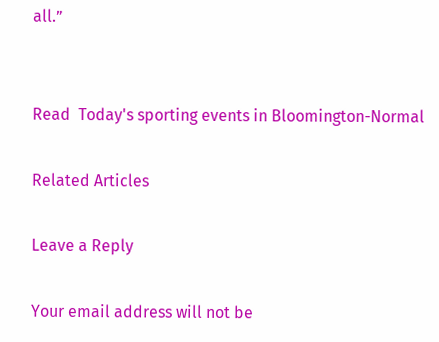all.”


Read  Today's sporting events in Bloomington-Normal

Related Articles

Leave a Reply

Your email address will not be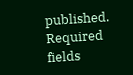published. Required fields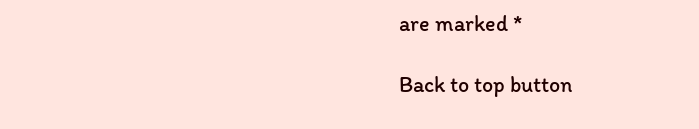are marked *

Back to top button